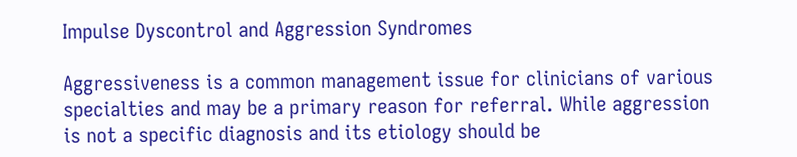Impulse Dyscontrol and Aggression Syndromes

Aggressiveness is a common management issue for clinicians of various specialties and may be a primary reason for referral. While aggression is not a specific diagnosis and its etiology should be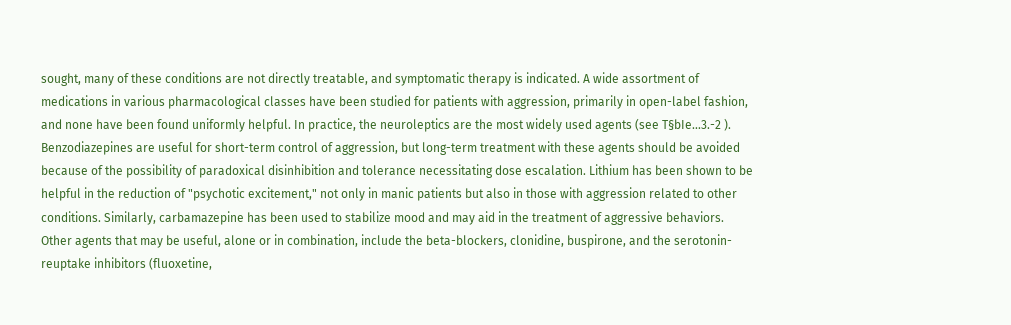sought, many of these conditions are not directly treatable, and symptomatic therapy is indicated. A wide assortment of medications in various pharmacological classes have been studied for patients with aggression, primarily in open-label fashion, and none have been found uniformly helpful. In practice, the neuroleptics are the most widely used agents (see T§bIe...3.-2 ). Benzodiazepines are useful for short-term control of aggression, but long-term treatment with these agents should be avoided because of the possibility of paradoxical disinhibition and tolerance necessitating dose escalation. Lithium has been shown to be helpful in the reduction of "psychotic excitement," not only in manic patients but also in those with aggression related to other conditions. Similarly, carbamazepine has been used to stabilize mood and may aid in the treatment of aggressive behaviors. Other agents that may be useful, alone or in combination, include the beta-blockers, clonidine, buspirone, and the serotonin-reuptake inhibitors (fluoxetine,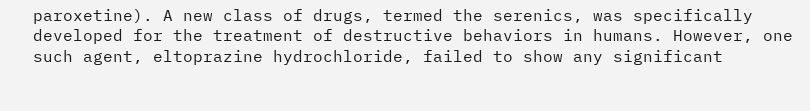paroxetine). A new class of drugs, termed the serenics, was specifically developed for the treatment of destructive behaviors in humans. However, one such agent, eltoprazine hydrochloride, failed to show any significant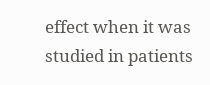effect when it was studied in patients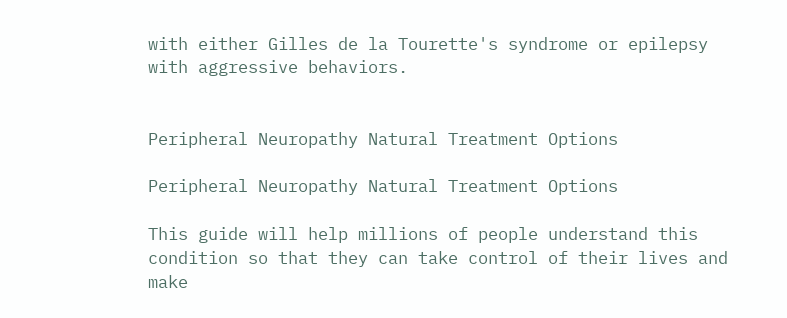with either Gilles de la Tourette's syndrome or epilepsy with aggressive behaviors.


Peripheral Neuropathy Natural Treatment Options

Peripheral Neuropathy Natural Treatment Options

This guide will help millions of people understand this condition so that they can take control of their lives and make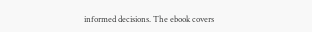informed decisions. The ebook covers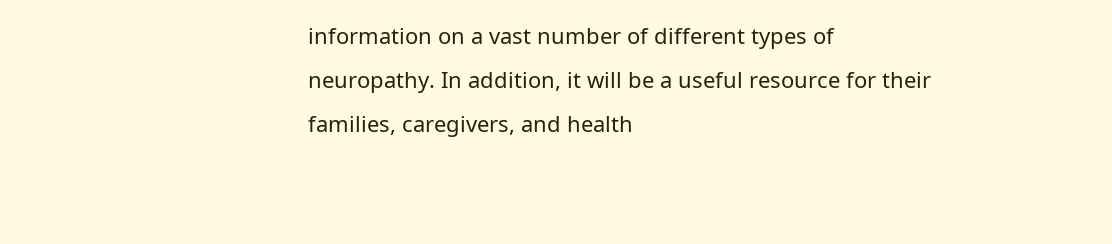information on a vast number of different types of neuropathy. In addition, it will be a useful resource for their families, caregivers, and health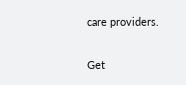care providers.

Get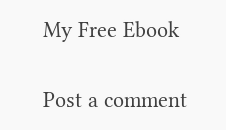My Free Ebook

Post a comment